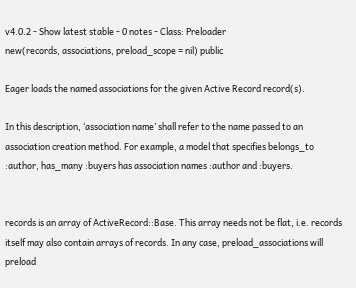v4.0.2 - Show latest stable - 0 notes - Class: Preloader
new(records, associations, preload_scope = nil) public

Eager loads the named associations for the given Active Record record(s).

In this description, ‘association name’ shall refer to the name passed to an association creation method. For example, a model that specifies belongs_to :author, has_many :buyers has association names :author and :buyers.


records is an array of ActiveRecord::Base. This array needs not be flat, i.e. records itself may also contain arrays of records. In any case, preload_associations will preload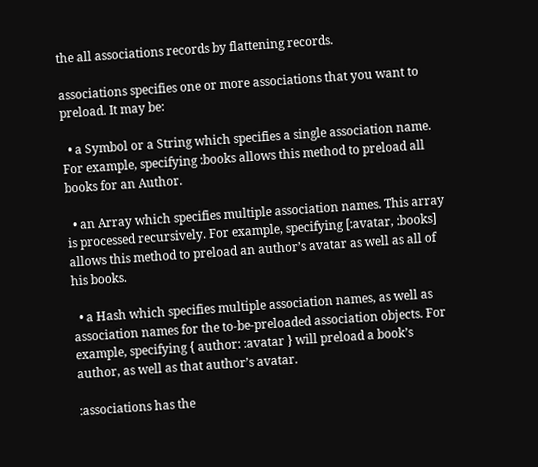the all associations records by flattening records.

associations specifies one or more associations that you want to preload. It may be:

  • a Symbol or a String which specifies a single association name. For example, specifying :books allows this method to preload all books for an Author.

  • an Array which specifies multiple association names. This array is processed recursively. For example, specifying [:avatar, :books] allows this method to preload an author’s avatar as well as all of his books.

  • a Hash which specifies multiple association names, as well as association names for the to-be-preloaded association objects. For example, specifying { author: :avatar } will preload a book’s author, as well as that author’s avatar.

:associations has the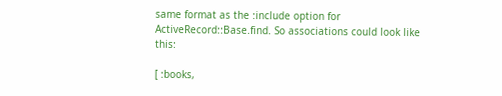same format as the :include option for ActiveRecord::Base.find. So associations could look like this:

[ :books,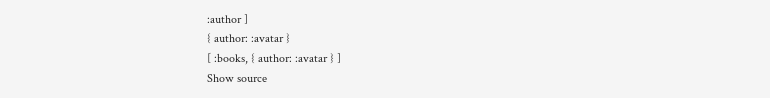:author ]
{ author: :avatar }
[ :books, { author: :avatar } ]
Show source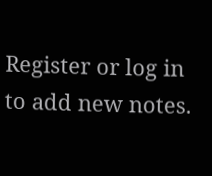Register or log in to add new notes.